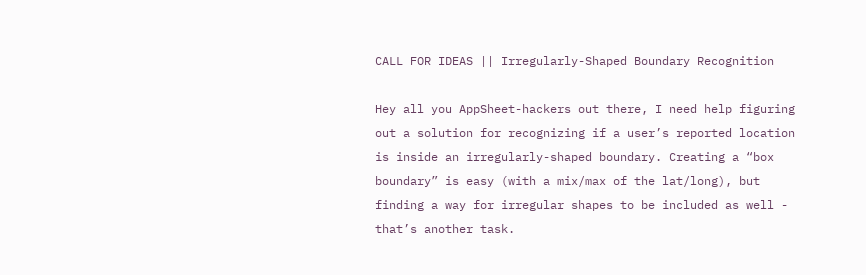CALL FOR IDEAS || Irregularly-Shaped Boundary Recognition

Hey all you AppSheet-hackers out there, I need help figuring out a solution for recognizing if a user’s reported location is inside an irregularly-shaped boundary. Creating a “box boundary” is easy (with a mix/max of the lat/long), but finding a way for irregular shapes to be included as well - that’s another task.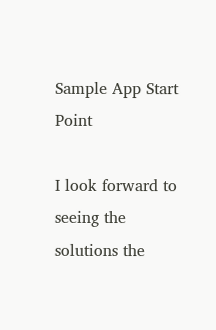Sample App Start Point

I look forward to seeing the solutions the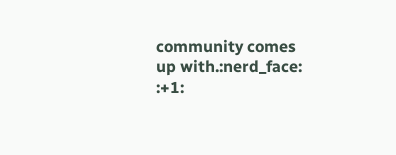community comes up with.:nerd_face: :+1: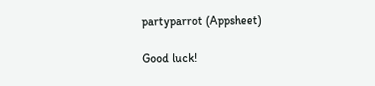partyparrot (Appsheet)

Good luck!